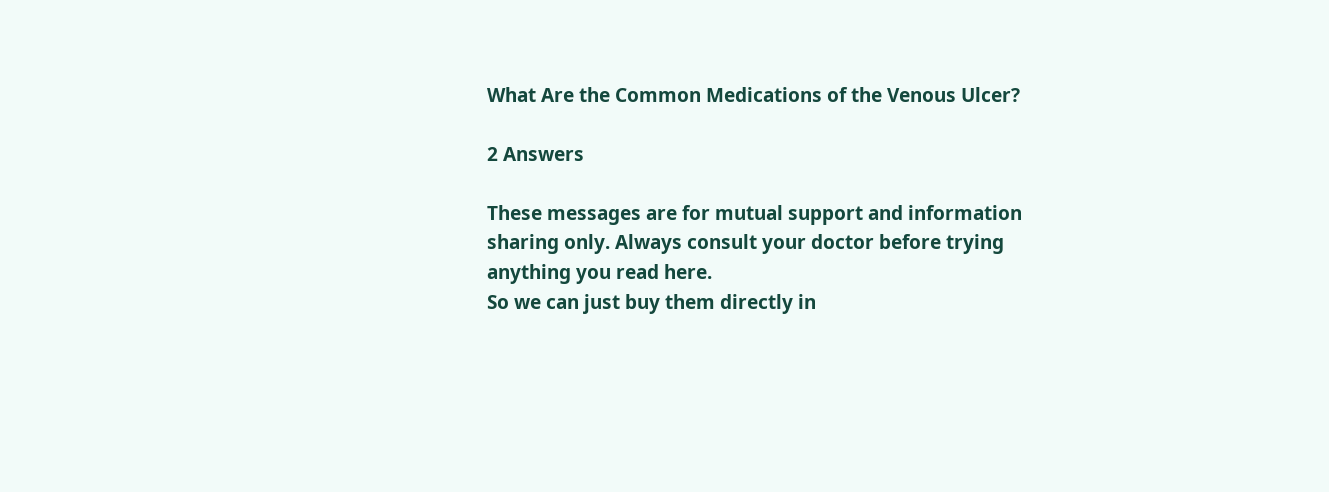What Are the Common Medications of the Venous Ulcer?

2 Answers

These messages are for mutual support and information sharing only. Always consult your doctor before trying anything you read here.
So we can just buy them directly in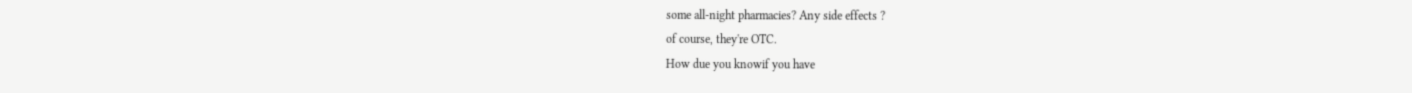some all-night pharmacies? Any side effects ?
of course, they're OTC.
How due you knowif you have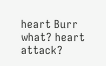heart Burr
what? heart attack?